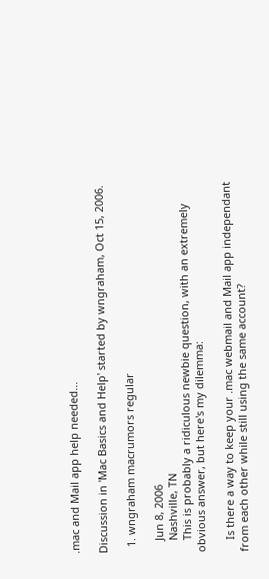.mac and Mail app help needed...

Discussion in 'Mac Basics and Help' started by wngraham, Oct 15, 2006.

  1. wngraham macrumors regular

    Jun 8, 2006
    Nashville, TN
    This is probably a ridiculous newbie question, with an extremely obvious answer, but here's my dilemma:

    Is there a way to keep your .mac webmail and Mail app independant from each other while still using the same account?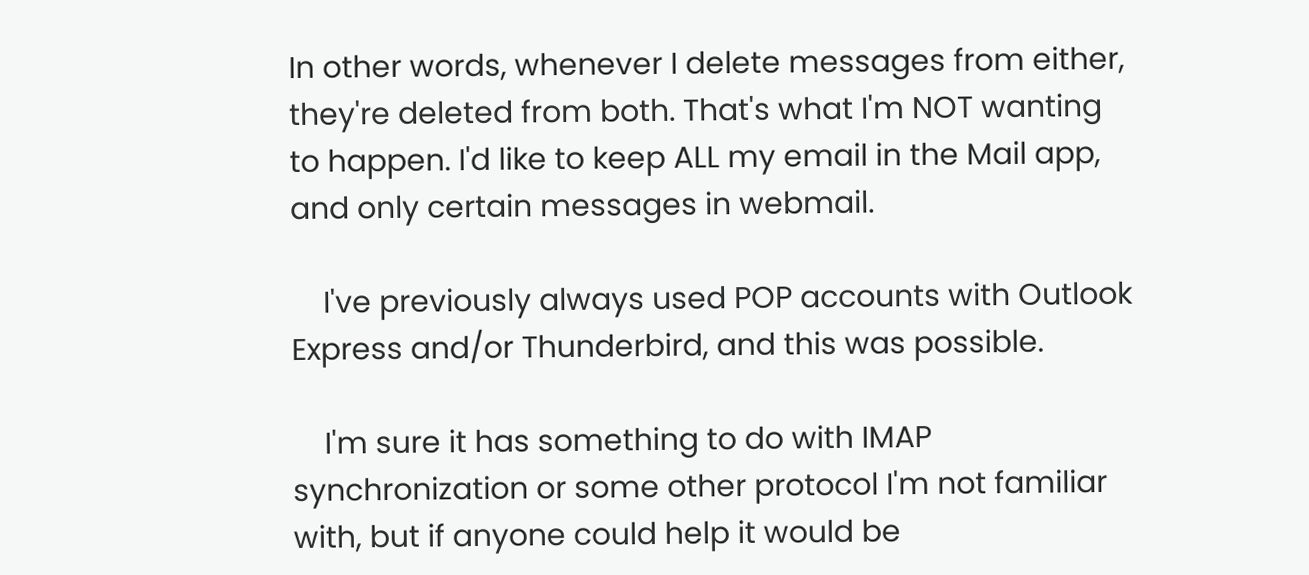In other words, whenever I delete messages from either, they're deleted from both. That's what I'm NOT wanting to happen. I'd like to keep ALL my email in the Mail app, and only certain messages in webmail.

    I've previously always used POP accounts with Outlook Express and/or Thunderbird, and this was possible.

    I'm sure it has something to do with IMAP synchronization or some other protocol I'm not familiar with, but if anyone could help it would be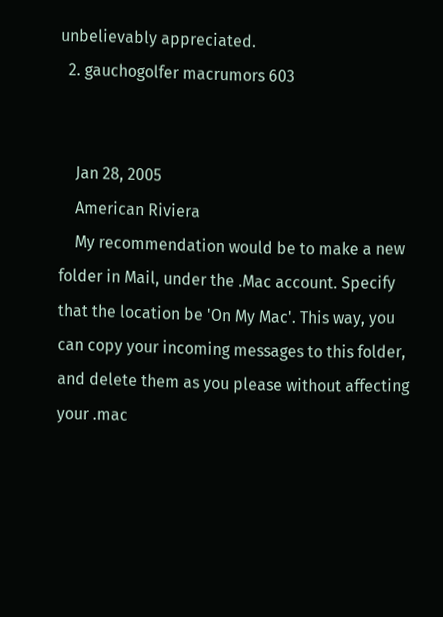unbelievably appreciated.
  2. gauchogolfer macrumors 603


    Jan 28, 2005
    American Riviera
    My recommendation would be to make a new folder in Mail, under the .Mac account. Specify that the location be 'On My Mac'. This way, you can copy your incoming messages to this folder, and delete them as you please without affecting your .mac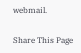webmail.

Share This Page